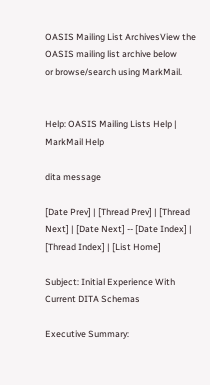OASIS Mailing List ArchivesView the OASIS mailing list archive below
or browse/search using MarkMail.


Help: OASIS Mailing Lists Help | MarkMail Help

dita message

[Date Prev] | [Thread Prev] | [Thread Next] | [Date Next] -- [Date Index] | [Thread Index] | [List Home]

Subject: Initial Experience With Current DITA Schemas

Executive Summary: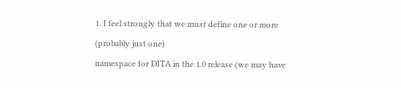1. I feel strongly that we must define one or more (probably just one)
namespace for DITA in the 1.0 release (we may have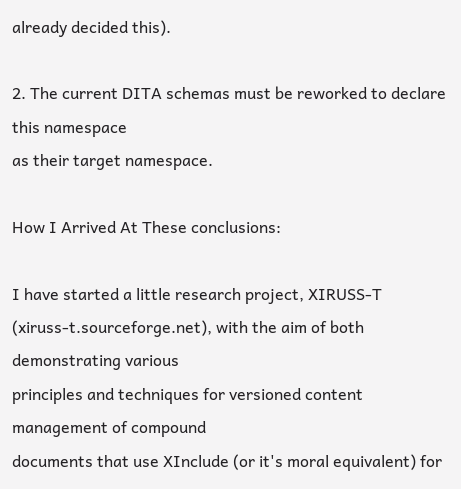already decided this).

2. The current DITA schemas must be reworked to declare this namespace
as their target namespace.

How I Arrived At These conclusions:

I have started a little research project, XIRUSS-T
(xiruss-t.sourceforge.net), with the aim of both demonstrating various
principles and techniques for versioned content management of compound
documents that use XInclude (or it's moral equivalent) for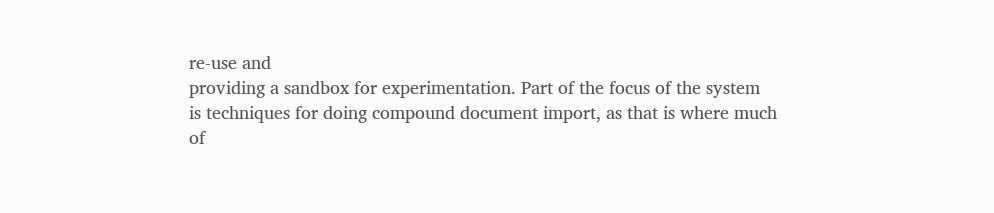re-use and
providing a sandbox for experimentation. Part of the focus of the system
is techniques for doing compound document import, as that is where much
of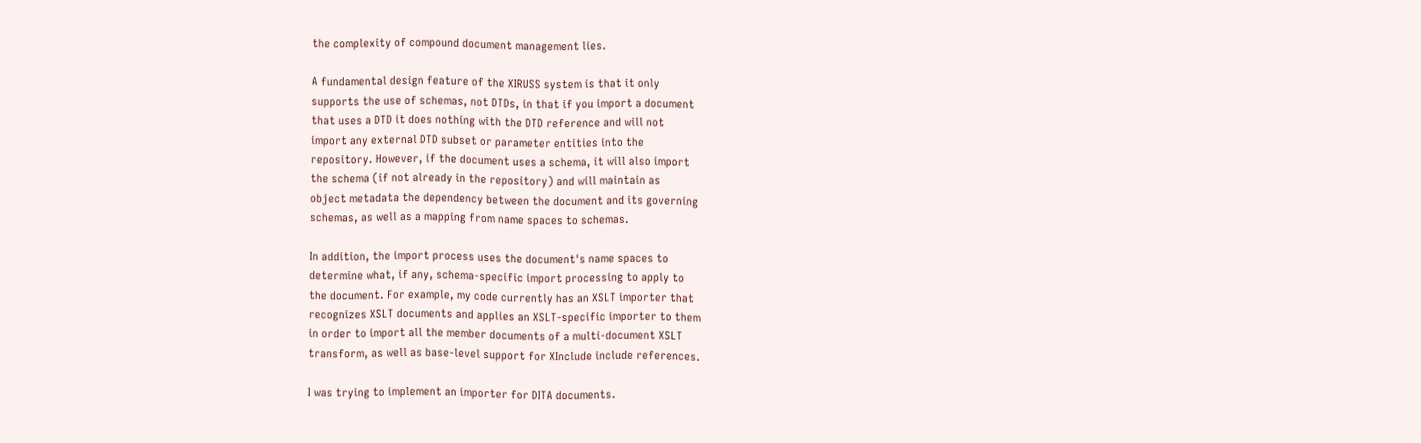the complexity of compound document management lies.

A fundamental design feature of the XIRUSS system is that it only
supports the use of schemas, not DTDs, in that if you import a document
that uses a DTD it does nothing with the DTD reference and will not
import any external DTD subset or parameter entities into the
repository. However, if the document uses a schema, it will also import
the schema (if not already in the repository) and will maintain as
object metadata the dependency between the document and its governing
schemas, as well as a mapping from name spaces to schemas.

In addition, the import process uses the document's name spaces to
determine what, if any, schema-specific import processing to apply to
the document. For example, my code currently has an XSLT importer that
recognizes XSLT documents and applies an XSLT-specific importer to them
in order to import all the member documents of a multi-document XSLT
transform, as well as base-level support for XInclude include references.

I was trying to implement an importer for DITA documents.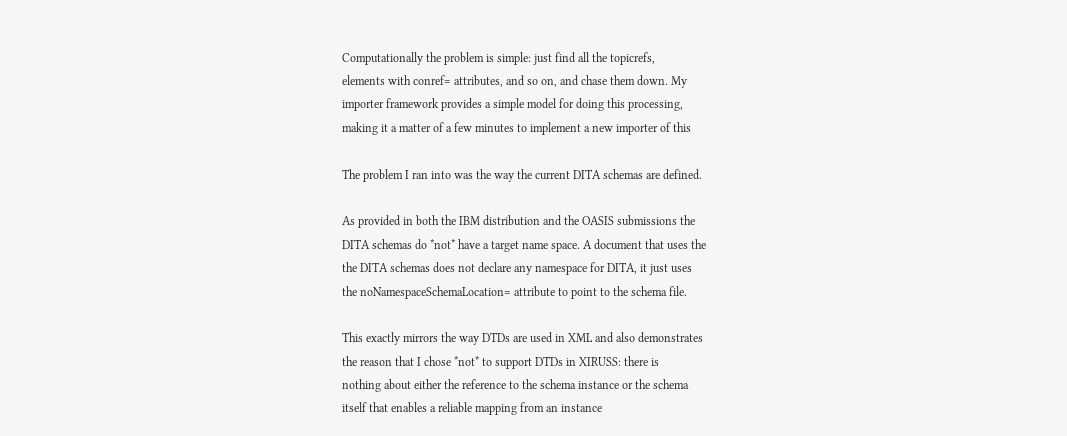Computationally the problem is simple: just find all the topicrefs,
elements with conref= attributes, and so on, and chase them down. My
importer framework provides a simple model for doing this processing,
making it a matter of a few minutes to implement a new importer of this

The problem I ran into was the way the current DITA schemas are defined.

As provided in both the IBM distribution and the OASIS submissions the
DITA schemas do *not* have a target name space. A document that uses the
the DITA schemas does not declare any namespace for DITA, it just uses
the noNamespaceSchemaLocation= attribute to point to the schema file.

This exactly mirrors the way DTDs are used in XML and also demonstrates
the reason that I chose *not* to support DTDs in XIRUSS: there is
nothing about either the reference to the schema instance or the schema
itself that enables a reliable mapping from an instance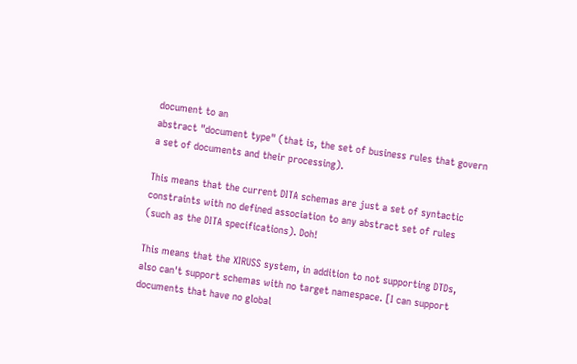document to an
abstract "document type" (that is, the set of business rules that govern
a set of documents and their processing).

This means that the current DITA schemas are just a set of syntactic
constraints with no defined association to any abstract set of rules
(such as the DITA specifications). Doh!

This means that the XIRUSS system, in addition to not supporting DTDs,
also can't support schemas with no target namespace. [I can support
documents that have no global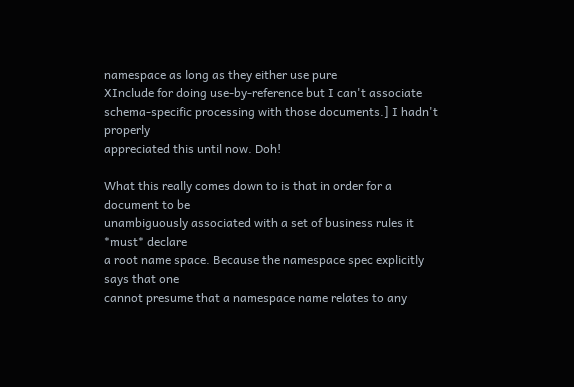namespace as long as they either use pure
XInclude for doing use-by-reference but I can't associate
schema-specific processing with those documents.] I hadn't properly
appreciated this until now. Doh!

What this really comes down to is that in order for a document to be
unambiguously associated with a set of business rules it *must* declare
a root name space. Because the namespace spec explicitly says that one
cannot presume that a namespace name relates to any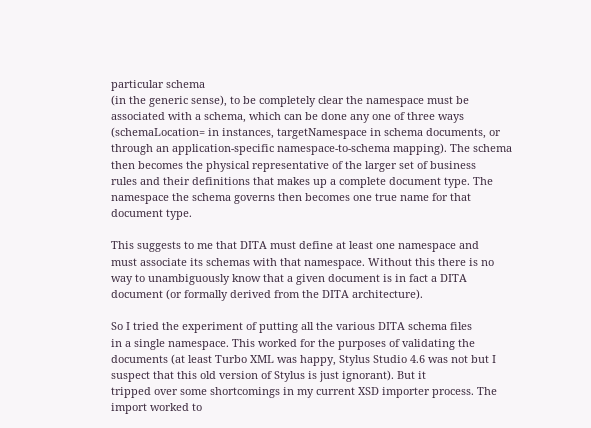particular schema
(in the generic sense), to be completely clear the namespace must be
associated with a schema, which can be done any one of three ways
(schemaLocation= in instances, targetNamespace in schema documents, or
through an application-specific namespace-to-schema mapping). The schema
then becomes the physical representative of the larger set of business
rules and their definitions that makes up a complete document type. The
namespace the schema governs then becomes one true name for that
document type.

This suggests to me that DITA must define at least one namespace and
must associate its schemas with that namespace. Without this there is no
way to unambiguously know that a given document is in fact a DITA
document (or formally derived from the DITA architecture).

So I tried the experiment of putting all the various DITA schema files
in a single namespace. This worked for the purposes of validating the
documents (at least Turbo XML was happy, Stylus Studio 4.6 was not but I
suspect that this old version of Stylus is just ignorant). But it
tripped over some shortcomings in my current XSD importer process. The
import worked to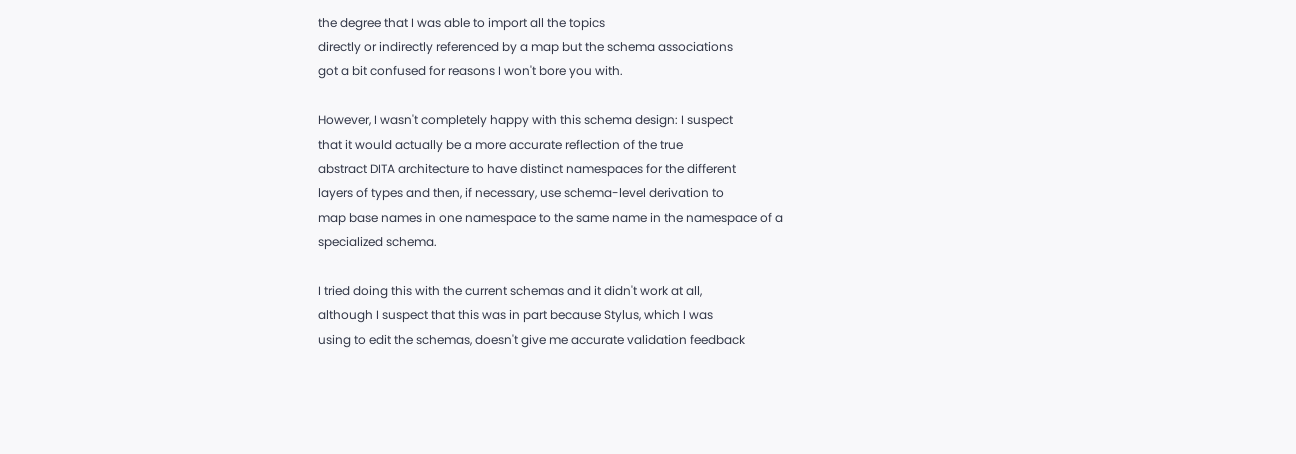the degree that I was able to import all the topics
directly or indirectly referenced by a map but the schema associations
got a bit confused for reasons I won't bore you with.

However, I wasn't completely happy with this schema design: I suspect
that it would actually be a more accurate reflection of the true
abstract DITA architecture to have distinct namespaces for the different
layers of types and then, if necessary, use schema-level derivation to
map base names in one namespace to the same name in the namespace of a
specialized schema.

I tried doing this with the current schemas and it didn't work at all,
although I suspect that this was in part because Stylus, which I was
using to edit the schemas, doesn't give me accurate validation feedback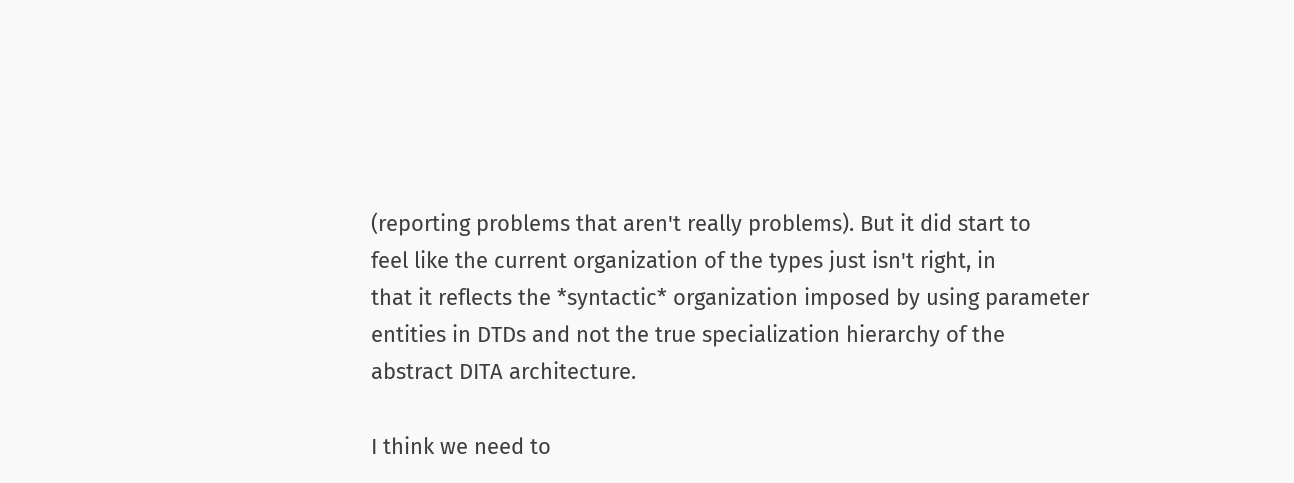(reporting problems that aren't really problems). But it did start to
feel like the current organization of the types just isn't right, in
that it reflects the *syntactic* organization imposed by using parameter
entities in DTDs and not the true specialization hierarchy of the
abstract DITA architecture.

I think we need to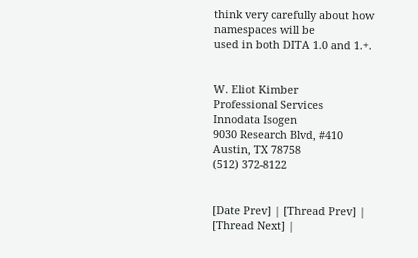think very carefully about how namespaces will be
used in both DITA 1.0 and 1.+.


W. Eliot Kimber
Professional Services
Innodata Isogen
9030 Research Blvd, #410
Austin, TX 78758
(512) 372-8122


[Date Prev] | [Thread Prev] | [Thread Next] |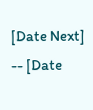[Date Next] -- [Date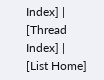Index] | [Thread Index] | [List Home]